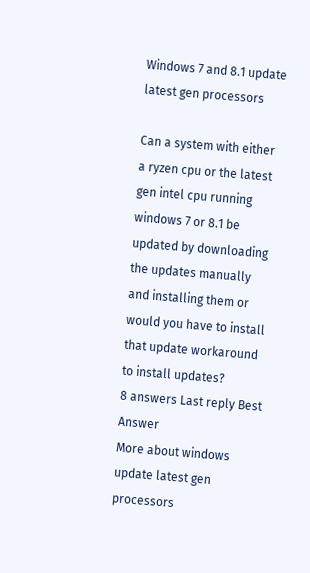Windows 7 and 8.1 update latest gen processors

Can a system with either a ryzen cpu or the latest gen intel cpu running windows 7 or 8.1 be updated by downloading the updates manually and installing them or would you have to install that update workaround to install updates?
8 answers Last reply Best Answer
More about windows update latest gen processors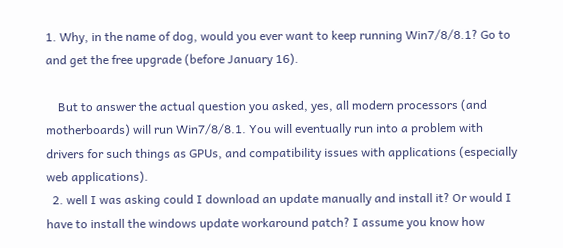1. Why, in the name of dog, would you ever want to keep running Win7/8/8.1? Go to and get the free upgrade (before January 16).

    But to answer the actual question you asked, yes, all modern processors (and motherboards) will run Win7/8/8.1. You will eventually run into a problem with drivers for such things as GPUs, and compatibility issues with applications (especially web applications).
  2. well I was asking could I download an update manually and install it? Or would I have to install the windows update workaround patch? I assume you know how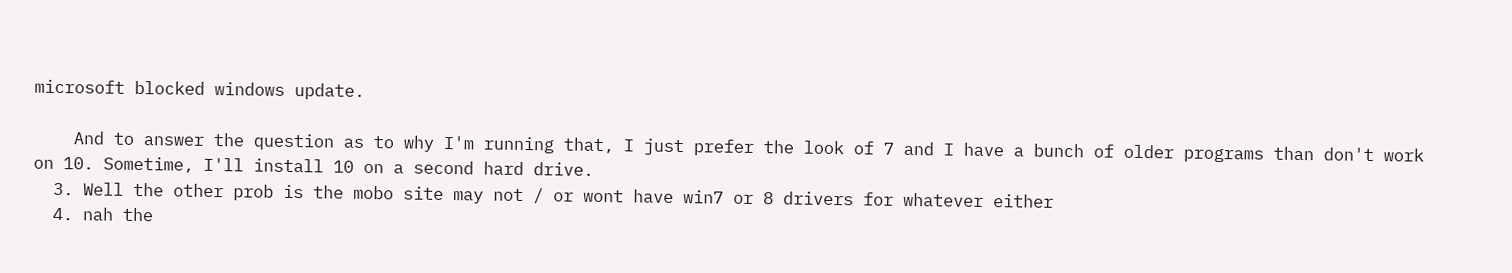microsoft blocked windows update.

    And to answer the question as to why I'm running that, I just prefer the look of 7 and I have a bunch of older programs than don't work on 10. Sometime, I'll install 10 on a second hard drive.
  3. Well the other prob is the mobo site may not / or wont have win7 or 8 drivers for whatever either
  4. nah the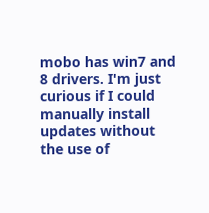mobo has win7 and 8 drivers. I'm just curious if I could manually install updates without the use of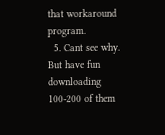that workaround program.
  5. Cant see why. But have fun downloading 100-200 of them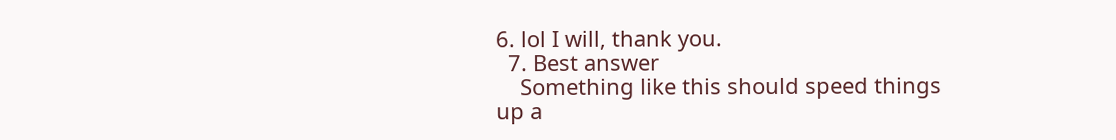6. lol I will, thank you.
  7. Best answer
    Something like this should speed things up a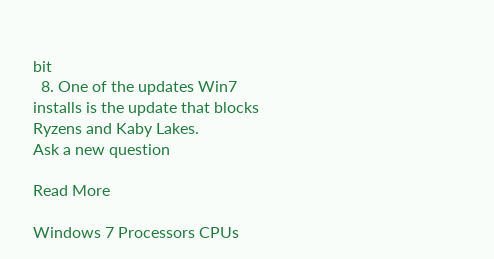bit
  8. One of the updates Win7 installs is the update that blocks Ryzens and Kaby Lakes.
Ask a new question

Read More

Windows 7 Processors CPUs